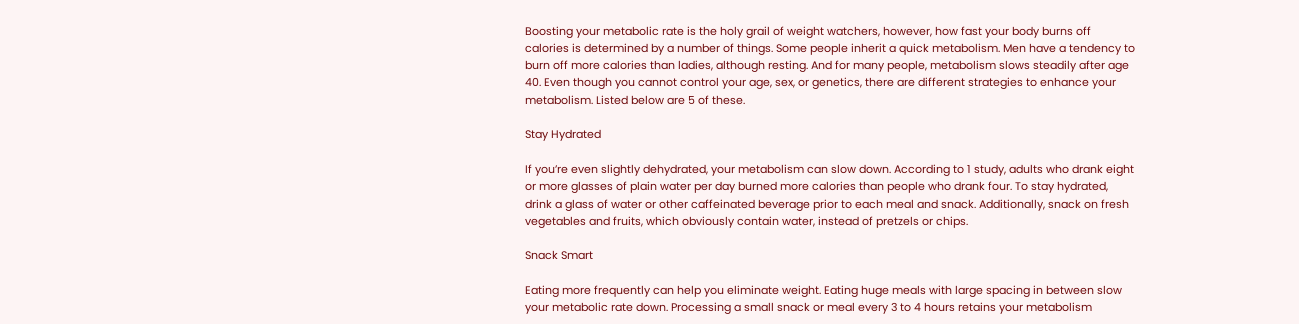Boosting your metabolic rate is the holy grail of weight watchers, however, how fast your body burns off calories is determined by a number of things. Some people inherit a quick metabolism. Men have a tendency to burn off more calories than ladies, although resting. And for many people, metabolism slows steadily after age 40. Even though you cannot control your age, sex, or genetics, there are different strategies to enhance your metabolism. Listed below are 5 of these.

Stay Hydrated

If you’re even slightly dehydrated, your metabolism can slow down. According to 1 study, adults who drank eight or more glasses of plain water per day burned more calories than people who drank four. To stay hydrated, drink a glass of water or other caffeinated beverage prior to each meal and snack. Additionally, snack on fresh vegetables and fruits, which obviously contain water, instead of pretzels or chips.

Snack Smart

Eating more frequently can help you eliminate weight. Eating huge meals with large spacing in between slow your metabolic rate down. Processing a small snack or meal every 3 to 4 hours retains your metabolism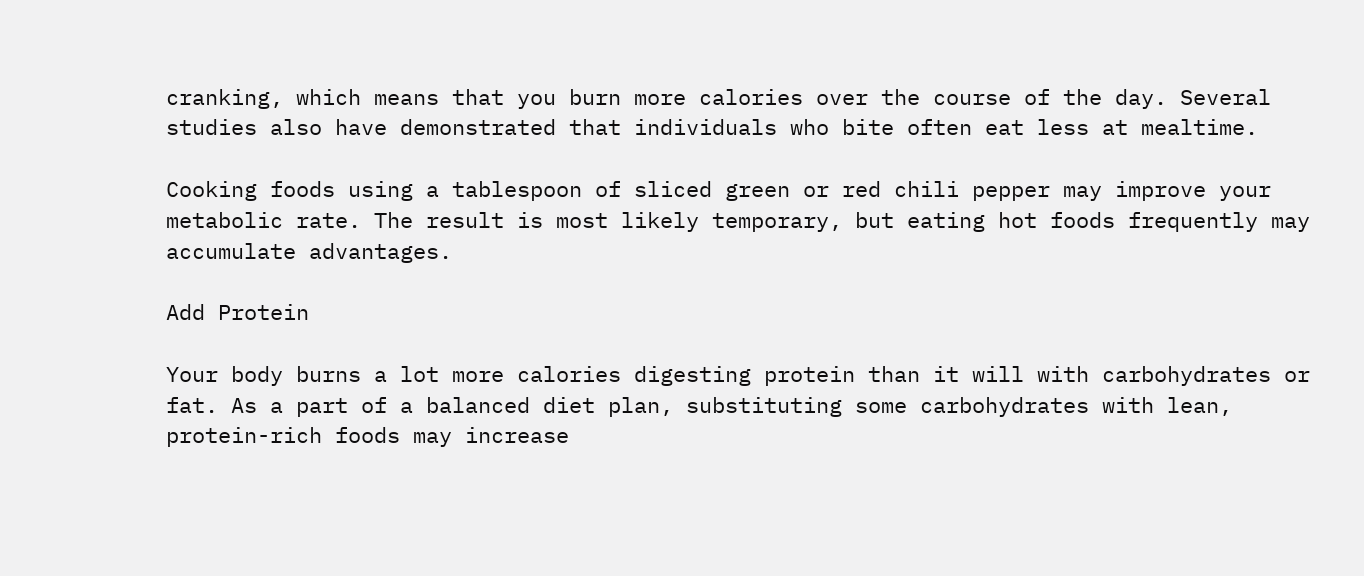cranking, which means that you burn more calories over the course of the day. Several studies also have demonstrated that individuals who bite often eat less at mealtime.

Cooking foods using a tablespoon of sliced green or red chili pepper may improve your metabolic rate. The result is most likely temporary, but eating hot foods frequently may accumulate advantages.

Add Protein

Your body burns a lot more calories digesting protein than it will with carbohydrates or fat. As a part of a balanced diet plan, substituting some carbohydrates with lean, protein-rich foods may increase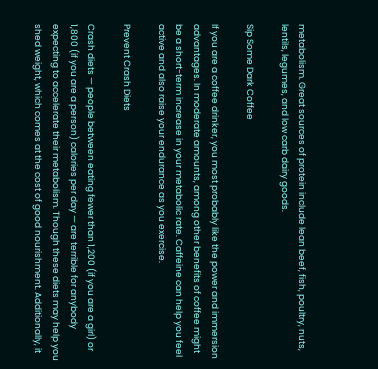metabolism. Great sources of protein include lean beef, fish, poultry, nuts, lentils, legumes, and low carb dairy goods.

Sip Some Dark Coffee

If you are a coffee drinker, you most probably like the power and immersion advantages. In moderate amounts, among other benefits of coffee might be a short-term increase in your metabolic rate. Caffeine can help you feel active and also raise your endurance as you exercise.

Prevent Crash Diets

Crash diets — people between eating fewer than 1,200 (if you are a girl) or 1,800 (if you are a person) calories per day — are terrible for anybody expecting to accelerate their metabolism. Though these diets may help you shed weight, which comes at the cost of good nourishment. Additionally, it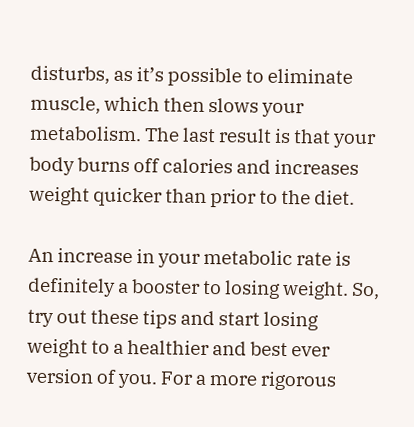disturbs, as it’s possible to eliminate muscle, which then slows your metabolism. The last result is that your body burns off calories and increases weight quicker than prior to the diet.

An increase in your metabolic rate is definitely a booster to losing weight. So, try out these tips and start losing weight to a healthier and best ever version of you. For a more rigorous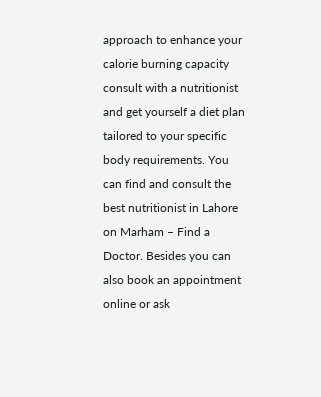approach to enhance your calorie burning capacity consult with a nutritionist and get yourself a diet plan tailored to your specific body requirements. You can find and consult the best nutritionist in Lahore on Marham – Find a Doctor. Besides you can also book an appointment online or ask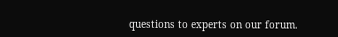questions to experts on our forum.